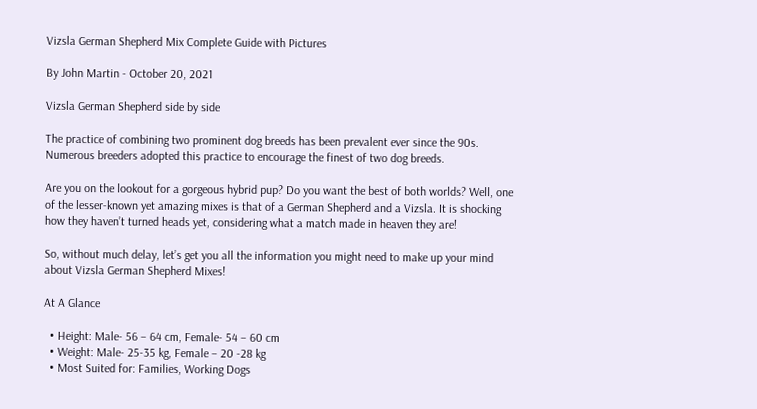Vizsla German Shepherd Mix Complete Guide with Pictures

By John Martin - October 20, 2021

Vizsla German Shepherd side by side

The practice of combining two prominent dog breeds has been prevalent ever since the 90s. Numerous breeders adopted this practice to encourage the finest of two dog breeds.

Are you on the lookout for a gorgeous hybrid pup? Do you want the best of both worlds? Well, one of the lesser-known yet amazing mixes is that of a German Shepherd and a Vizsla. It is shocking how they haven’t turned heads yet, considering what a match made in heaven they are!

So, without much delay, let’s get you all the information you might need to make up your mind about Vizsla German Shepherd Mixes!

At A Glance

  • Height: Male- 56 – 64 cm, Female- 54 – 60 cm
  • Weight: Male- 25-35 kg, Female – 20 -28 kg
  • Most Suited for: Families, Working Dogs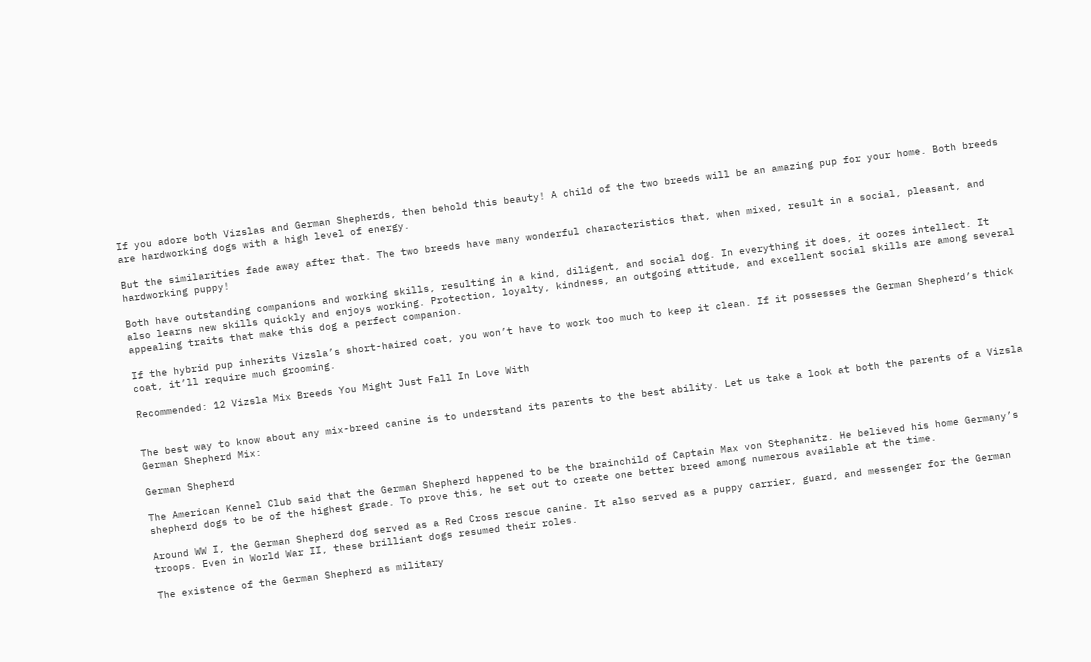If you adore both Vizslas and German Shepherds, then behold this beauty! A child of the two breeds will be an amazing pup for your home. Both breeds are hardworking dogs with a high level of energy.

But the similarities fade away after that. The two breeds have many wonderful characteristics that, when mixed, result in a social, pleasant, and hardworking puppy!

Both have outstanding companions and working skills, resulting in a kind, diligent, and social dog. In everything it does, it oozes intellect. It also learns new skills quickly and enjoys working. Protection, loyalty, kindness, an outgoing attitude, and excellent social skills are among several appealing traits that make this dog a perfect companion.

If the hybrid pup inherits Vizsla’s short-haired coat, you won’t have to work too much to keep it clean. If it possesses the German Shepherd’s thick coat, it’ll require much grooming.

Recommended: 12 Vizsla Mix Breeds You Might Just Fall In Love With


The best way to know about any mix-breed canine is to understand its parents to the best ability. Let us take a look at both the parents of a Vizsla German Shepherd Mix:

German Shepherd

The American Kennel Club said that the German Shepherd happened to be the brainchild of Captain Max von Stephanitz. He believed his home Germany’s shepherd dogs to be of the highest grade. To prove this, he set out to create one better breed among numerous available at the time.

Around WW I, the German Shepherd dog served as a Red Cross rescue canine. It also served as a puppy carrier, guard, and messenger for the German troops. Even in World War II, these brilliant dogs resumed their roles.

The existence of the German Shepherd as military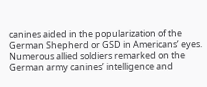canines aided in the popularization of the German Shepherd or GSD in Americans’ eyes. Numerous allied soldiers remarked on the German army canines’ intelligence and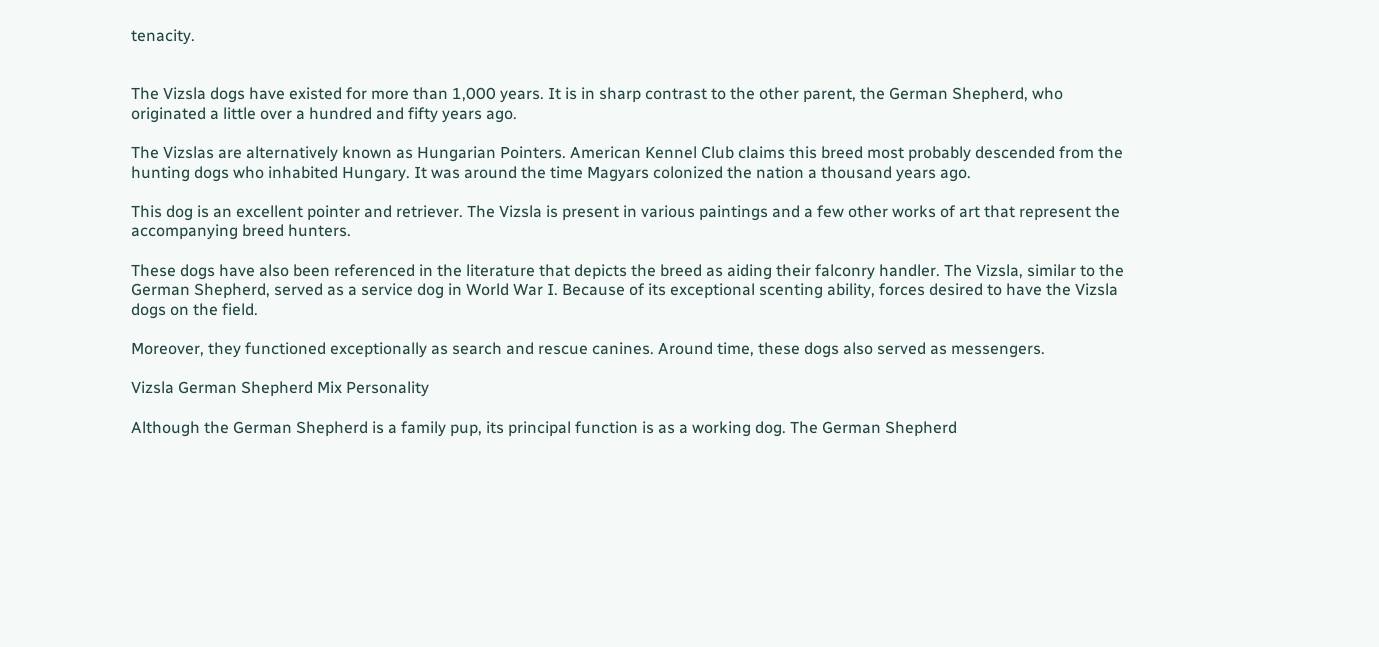tenacity.


The Vizsla dogs have existed for more than 1,000 years. It is in sharp contrast to the other parent, the German Shepherd, who originated a little over a hundred and fifty years ago.

The Vizslas are alternatively known as Hungarian Pointers. American Kennel Club claims this breed most probably descended from the hunting dogs who inhabited Hungary. It was around the time Magyars colonized the nation a thousand years ago.

This dog is an excellent pointer and retriever. The Vizsla is present in various paintings and a few other works of art that represent the accompanying breed hunters.

These dogs have also been referenced in the literature that depicts the breed as aiding their falconry handler. The Vizsla, similar to the German Shepherd, served as a service dog in World War I. Because of its exceptional scenting ability, forces desired to have the Vizsla dogs on the field.

Moreover, they functioned exceptionally as search and rescue canines. Around time, these dogs also served as messengers.

Vizsla German Shepherd Mix Personality

Although the German Shepherd is a family pup, its principal function is as a working dog. The German Shepherd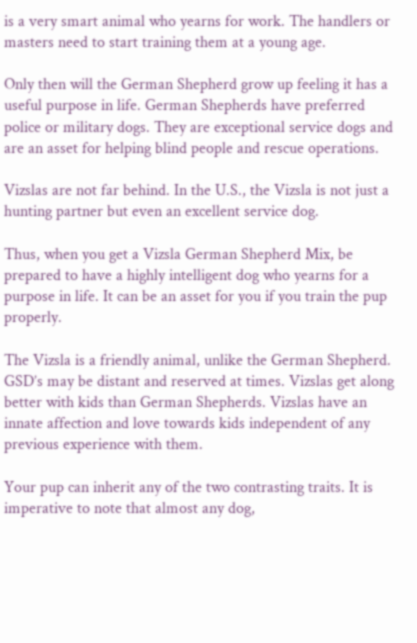is a very smart animal who yearns for work. The handlers or masters need to start training them at a young age.

Only then will the German Shepherd grow up feeling it has a useful purpose in life. German Shepherds have preferred police or military dogs. They are exceptional service dogs and are an asset for helping blind people and rescue operations.

Vizslas are not far behind. In the U.S., the Vizsla is not just a hunting partner but even an excellent service dog.

Thus, when you get a Vizsla German Shepherd Mix, be prepared to have a highly intelligent dog who yearns for a purpose in life. It can be an asset for you if you train the pup properly.

The Vizsla is a friendly animal, unlike the German Shepherd. GSD’s may be distant and reserved at times. Vizslas get along better with kids than German Shepherds. Vizslas have an innate affection and love towards kids independent of any previous experience with them.

Your pup can inherit any of the two contrasting traits. It is imperative to note that almost any dog,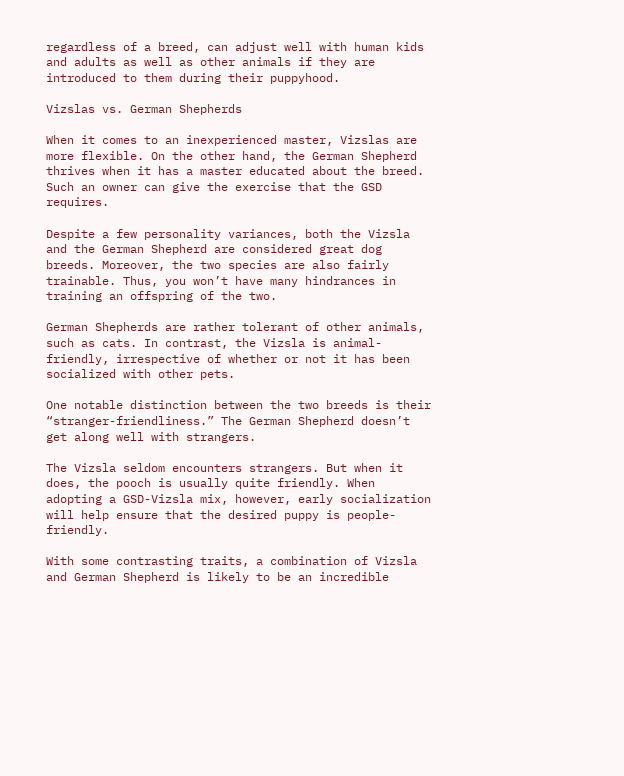regardless of a breed, can adjust well with human kids and adults as well as other animals if they are introduced to them during their puppyhood.

Vizslas vs. German Shepherds

When it comes to an inexperienced master, Vizslas are more flexible. On the other hand, the German Shepherd thrives when it has a master educated about the breed. Such an owner can give the exercise that the GSD requires.

Despite a few personality variances, both the Vizsla and the German Shepherd are considered great dog breeds. Moreover, the two species are also fairly trainable. Thus, you won’t have many hindrances in training an offspring of the two.

German Shepherds are rather tolerant of other animals, such as cats. In contrast, the Vizsla is animal-friendly, irrespective of whether or not it has been socialized with other pets.

One notable distinction between the two breeds is their “stranger-friendliness.” The German Shepherd doesn’t get along well with strangers.

The Vizsla seldom encounters strangers. But when it does, the pooch is usually quite friendly. When adopting a GSD-Vizsla mix, however, early socialization will help ensure that the desired puppy is people-friendly.

With some contrasting traits, a combination of Vizsla and German Shepherd is likely to be an incredible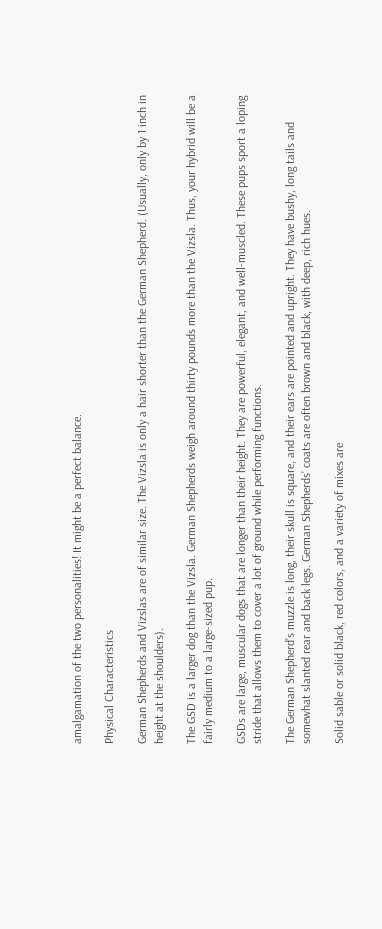amalgamation of the two personalities! It might be a perfect balance.

Physical Characteristics

German Shepherds and Vizslas are of similar size. The Vizsla is only a hair shorter than the German Shepherd. (Usually, only by 1 inch in height at the shoulders).

The GSD is a larger dog than the Vizsla. German Shepherds weigh around thirty pounds more than the Vizsla. Thus, your hybrid will be a fairly medium to a large-sized pup.

GSDs are large, muscular dogs that are longer than their height. They are powerful, elegant, and well-muscled. These pups sport a loping stride that allows them to cover a lot of ground while performing functions.

The German Shepherd’s muzzle is long, their skull is square, and their ears are pointed and upright. They have bushy, long tails and somewhat slanted rear and back legs. German Shepherds’ coats are often brown and black, with deep, rich hues.

Solid sable or solid black, red colors, and a variety of mixes are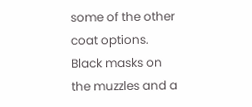some of the other coat options. Black masks on the muzzles and a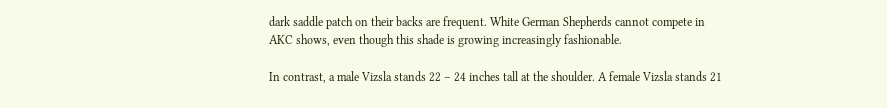dark saddle patch on their backs are frequent. White German Shepherds cannot compete in AKC shows, even though this shade is growing increasingly fashionable.

In contrast, a male Vizsla stands 22 – 24 inches tall at the shoulder. A female Vizsla stands 21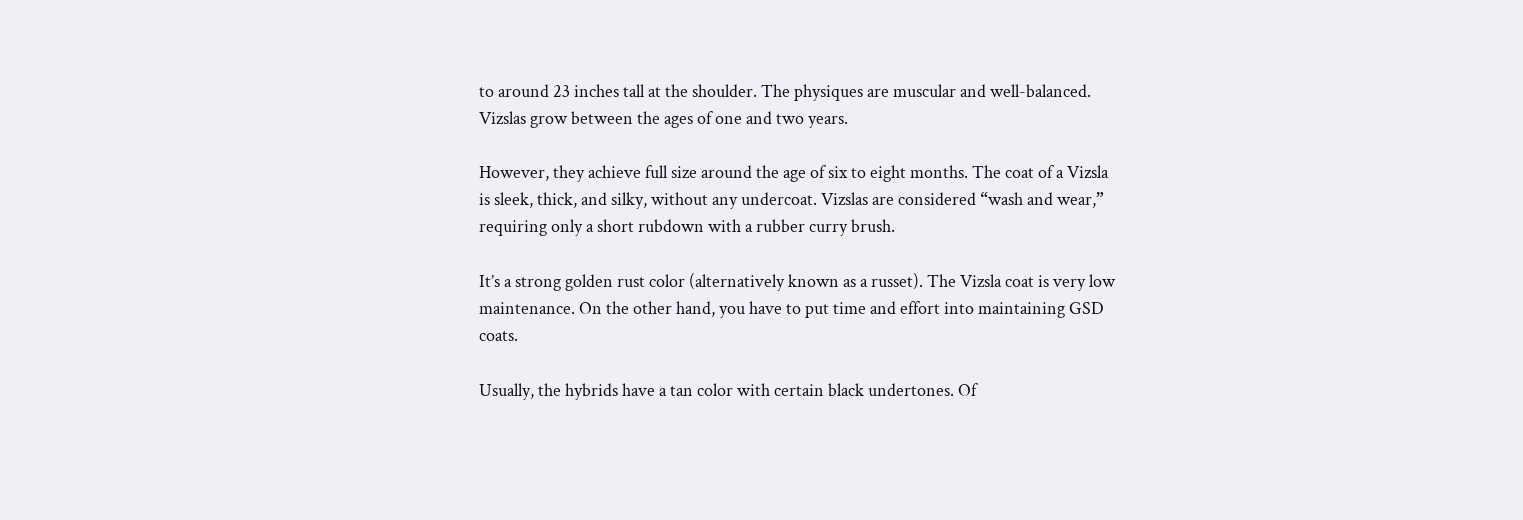to around 23 inches tall at the shoulder. The physiques are muscular and well-balanced. Vizslas grow between the ages of one and two years.

However, they achieve full size around the age of six to eight months. The coat of a Vizsla is sleek, thick, and silky, without any undercoat. Vizslas are considered “wash and wear,” requiring only a short rubdown with a rubber curry brush.

It’s a strong golden rust color (alternatively known as a russet). The Vizsla coat is very low maintenance. On the other hand, you have to put time and effort into maintaining GSD coats.

Usually, the hybrids have a tan color with certain black undertones. Of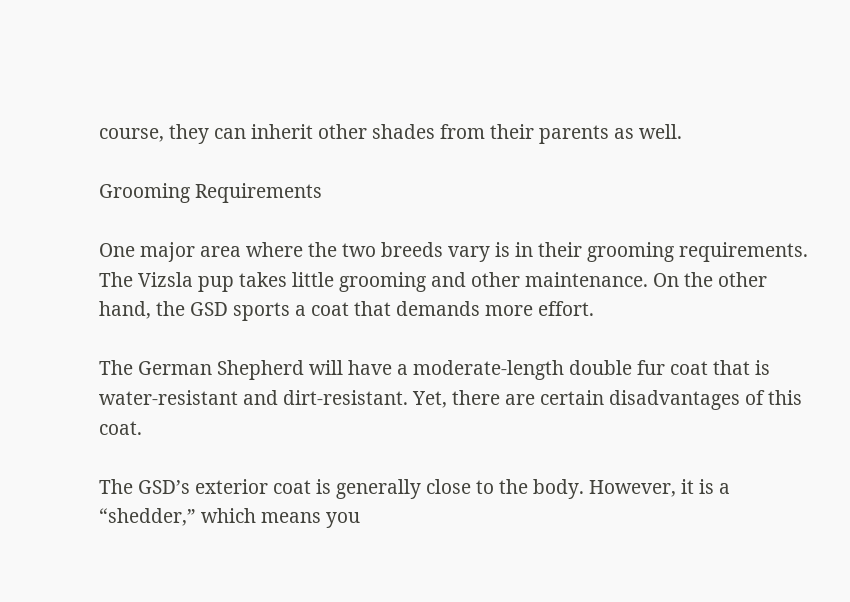course, they can inherit other shades from their parents as well.

Grooming Requirements

One major area where the two breeds vary is in their grooming requirements. The Vizsla pup takes little grooming and other maintenance. On the other hand, the GSD sports a coat that demands more effort.

The German Shepherd will have a moderate-length double fur coat that is water-resistant and dirt-resistant. Yet, there are certain disadvantages of this coat.

The GSD’s exterior coat is generally close to the body. However, it is a “shedder,” which means you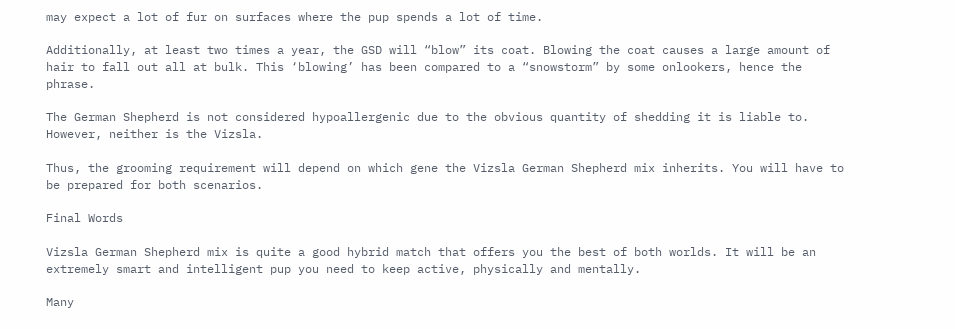may expect a lot of fur on surfaces where the pup spends a lot of time.

Additionally, at least two times a year, the GSD will “blow” its coat. Blowing the coat causes a large amount of hair to fall out all at bulk. This ‘blowing’ has been compared to a “snowstorm” by some onlookers, hence the phrase.

The German Shepherd is not considered hypoallergenic due to the obvious quantity of shedding it is liable to. However, neither is the Vizsla.

Thus, the grooming requirement will depend on which gene the Vizsla German Shepherd mix inherits. You will have to be prepared for both scenarios.

Final Words

Vizsla German Shepherd mix is quite a good hybrid match that offers you the best of both worlds. It will be an extremely smart and intelligent pup you need to keep active, physically and mentally.

Many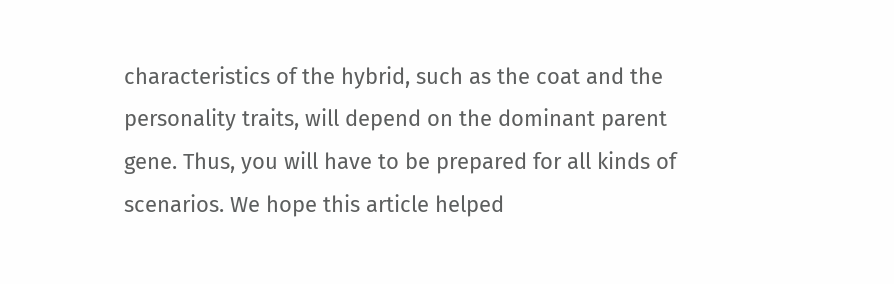characteristics of the hybrid, such as the coat and the personality traits, will depend on the dominant parent gene. Thus, you will have to be prepared for all kinds of scenarios. We hope this article helped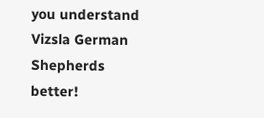you understand Vizsla German Shepherds better!